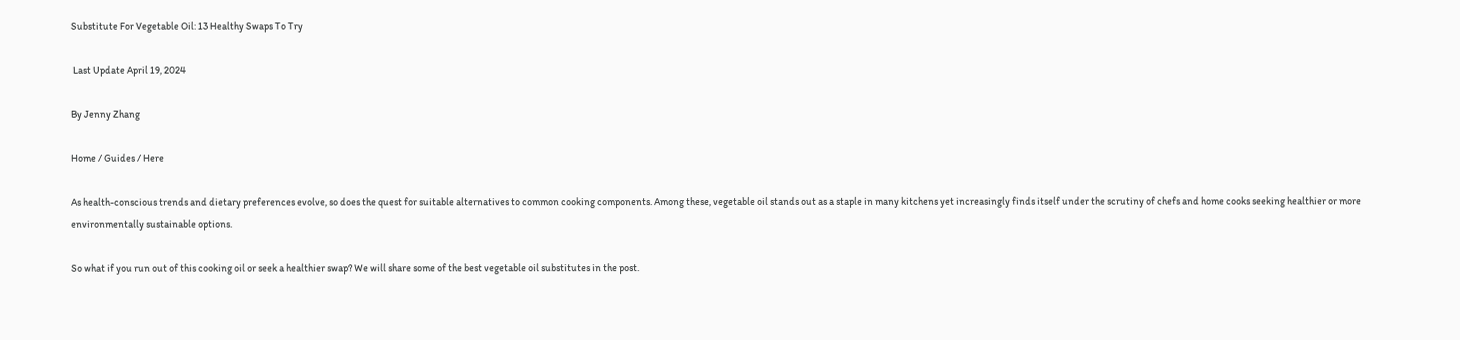Substitute For Vegetable Oil: 13 Healthy Swaps To Try

 Last Update April 19, 2024

By Jenny Zhang

Home / Guides / Here

As health-conscious trends and dietary preferences evolve, so does the quest for suitable alternatives to common cooking components. Among these, vegetable oil stands out as a staple in many kitchens yet increasingly finds itself under the scrutiny of chefs and home cooks seeking healthier or more environmentally sustainable options.

So what if you run out of this cooking oil or seek a healthier swap? We will share some of the best vegetable oil substitutes in the post.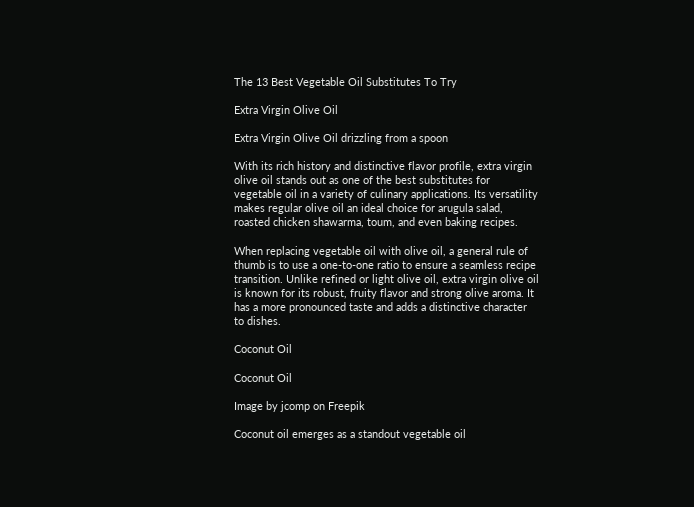The 13 Best Vegetable Oil Substitutes To Try

Extra Virgin Olive Oil

Extra Virgin Olive Oil drizzling from a spoon

With its rich history and distinctive flavor profile, extra virgin olive oil stands out as one of the best substitutes for vegetable oil in a variety of culinary applications. Its versatility makes regular olive oil an ideal choice for arugula salad, roasted chicken shawarma, toum, and even baking recipes.

When replacing vegetable oil with olive oil, a general rule of thumb is to use a one-to-one ratio to ensure a seamless recipe transition. Unlike refined or light olive oil, extra virgin olive oil is known for its robust, fruity flavor and strong olive aroma. It has a more pronounced taste and adds a distinctive character to dishes.

Coconut Oil

Coconut Oil

Image by jcomp on Freepik

Coconut oil emerges as a standout vegetable oil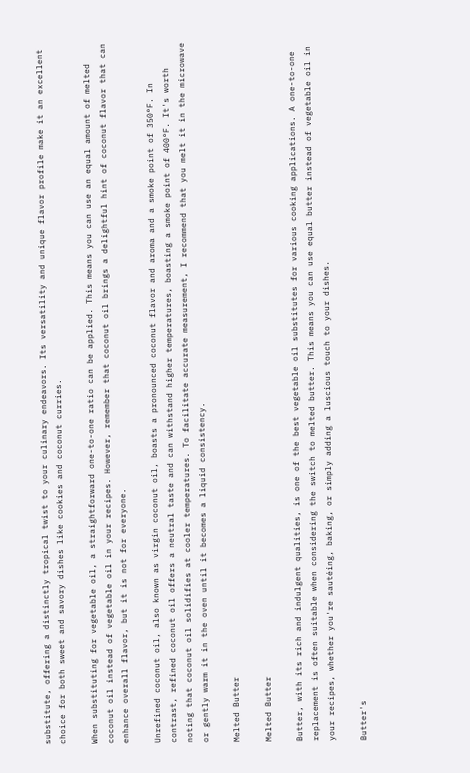substitute, offering a distinctly tropical twist to your culinary endeavors. Its versatility and unique flavor profile make it an excellent choice for both sweet and savory dishes like cookies and coconut curries.

When substituting for vegetable oil, a straightforward one-to-one ratio can be applied. This means you can use an equal amount of melted coconut oil instead of vegetable oil in your recipes. However, remember that coconut oil brings a delightful hint of coconut flavor that can enhance overall flavor, but it is not for everyone.

Unrefined coconut oil, also known as virgin coconut oil, boasts a pronounced coconut flavor and aroma and a smoke point of 350°F. In contrast, refined coconut oil offers a neutral taste and can withstand higher temperatures, boasting a smoke point of 400°F. It's worth noting that coconut oil solidifies at cooler temperatures. To facilitate accurate measurement, I recommend that you melt it in the microwave or gently warm it in the oven until it becomes a liquid consistency.

Melted Butter

Melted Butter

Butter, with its rich and indulgent qualities, is one of the best vegetable oil substitutes for various cooking applications. A one-to-one replacement is often suitable when considering the switch to melted butter. This means you can use equal butter instead of vegetable oil in your recipes, whether you're sautéing, baking, or simply adding a luscious touch to your dishes.

Butter's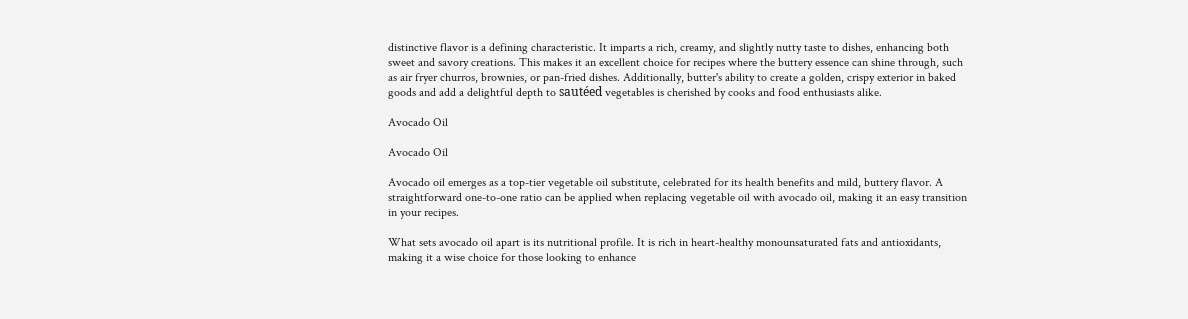distinctive flavor is a defining characteristic. It imparts a rich, creamy, and slightly nutty taste to dishes, enhancing both sweet and savory creations. This makes it an excellent choice for recipes where the buttery essence can shine through, such as air fryer churros, brownies, or pan-fried dishes. Additionally, butter's ability to create a golden, crispy exterior in baked goods and add a delightful depth to sautéed vegetables is cherished by cooks and food enthusiasts alike.

Avocado Oil

Avocado Oil

Avocado oil emerges as a top-tier vegetable oil substitute, celebrated for its health benefits and mild, buttery flavor. A straightforward one-to-one ratio can be applied when replacing vegetable oil with avocado oil, making it an easy transition in your recipes.

What sets avocado oil apart is its nutritional profile. It is rich in heart-healthy monounsaturated fats and antioxidants, making it a wise choice for those looking to enhance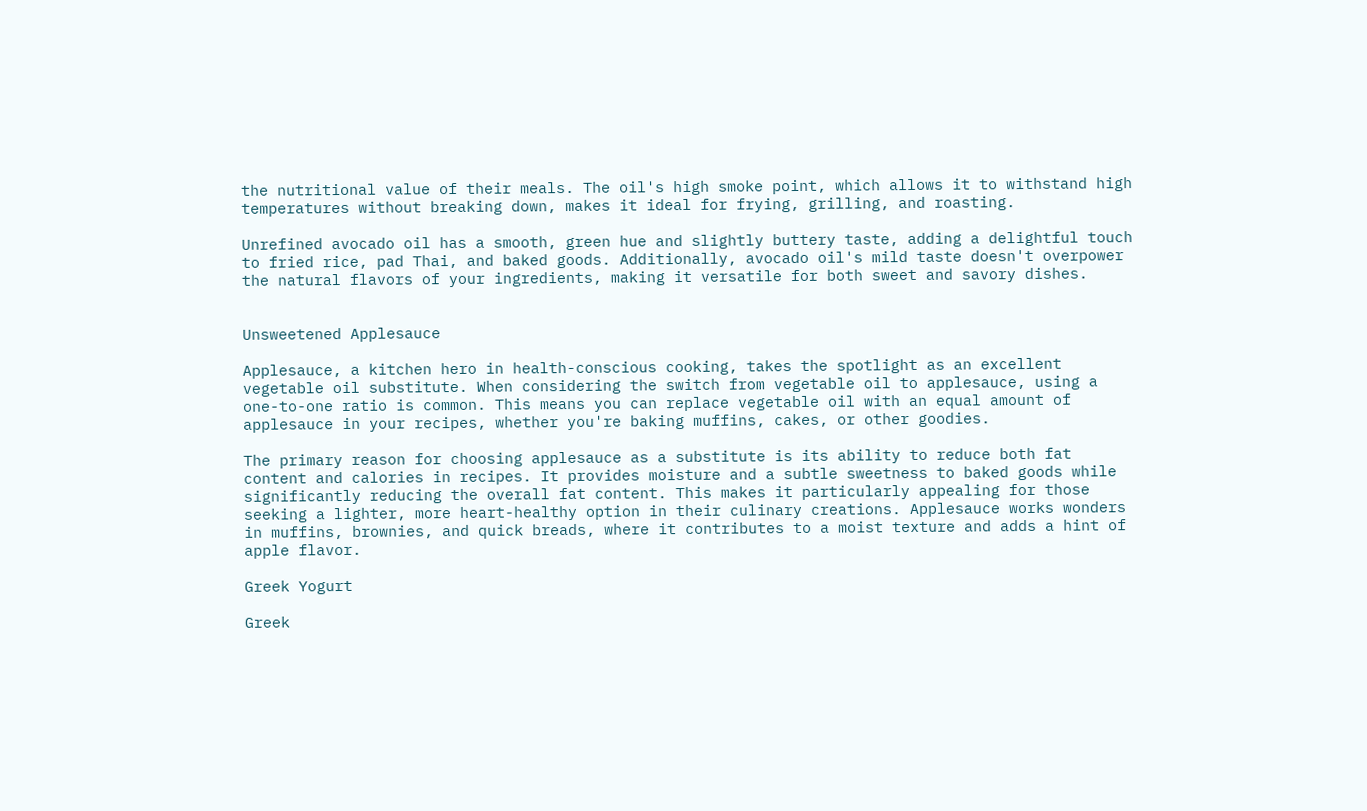the nutritional value of their meals. The oil's high smoke point, which allows it to withstand high temperatures without breaking down, makes it ideal for frying, grilling, and roasting.

Unrefined avocado oil has a smooth, green hue and slightly buttery taste, adding a delightful touch to fried rice, pad Thai, and baked goods. Additionally, avocado oil's mild taste doesn't overpower the natural flavors of your ingredients, making it versatile for both sweet and savory dishes.


Unsweetened Applesauce

Applesauce, a kitchen hero in health-conscious cooking, takes the spotlight as an excellent vegetable oil substitute. When considering the switch from vegetable oil to applesauce, using a one-to-one ratio is common. This means you can replace vegetable oil with an equal amount of applesauce in your recipes, whether you're baking muffins, cakes, or other goodies.

The primary reason for choosing applesauce as a substitute is its ability to reduce both fat content and calories in recipes. It provides moisture and a subtle sweetness to baked goods while significantly reducing the overall fat content. This makes it particularly appealing for those seeking a lighter, more heart-healthy option in their culinary creations. Applesauce works wonders in muffins, brownies, and quick breads, where it contributes to a moist texture and adds a hint of apple flavor.

Greek Yogurt

Greek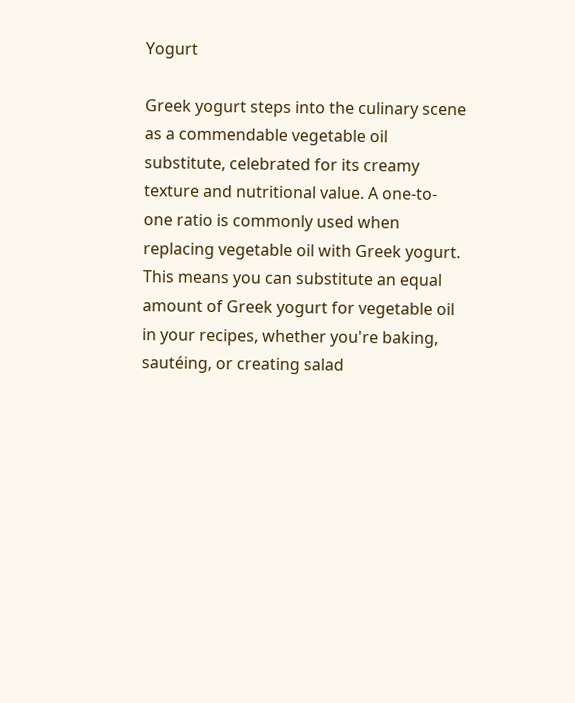Yogurt

Greek yogurt steps into the culinary scene as a commendable vegetable oil substitute, celebrated for its creamy texture and nutritional value. A one-to-one ratio is commonly used when replacing vegetable oil with Greek yogurt. This means you can substitute an equal amount of Greek yogurt for vegetable oil in your recipes, whether you're baking, sautéing, or creating salad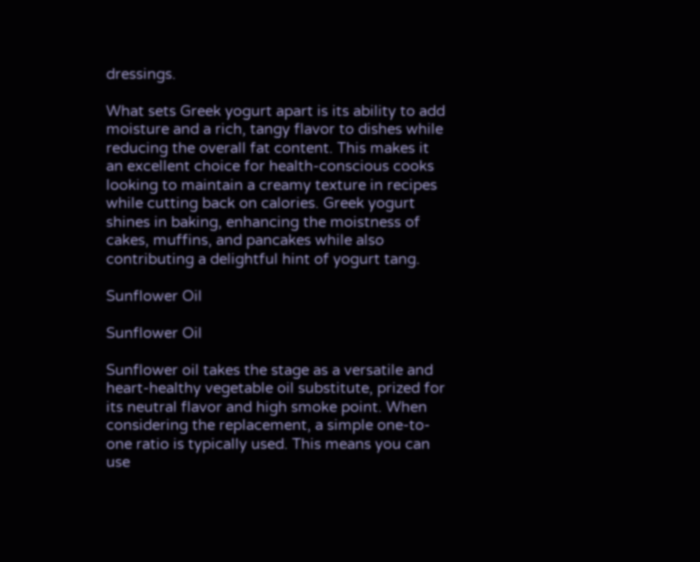dressings.

What sets Greek yogurt apart is its ability to add moisture and a rich, tangy flavor to dishes while reducing the overall fat content. This makes it an excellent choice for health-conscious cooks looking to maintain a creamy texture in recipes while cutting back on calories. Greek yogurt shines in baking, enhancing the moistness of cakes, muffins, and pancakes while also contributing a delightful hint of yogurt tang.

Sunflower Oil

Sunflower Oil

Sunflower oil takes the stage as a versatile and heart-healthy vegetable oil substitute, prized for its neutral flavor and high smoke point. When considering the replacement, a simple one-to-one ratio is typically used. This means you can use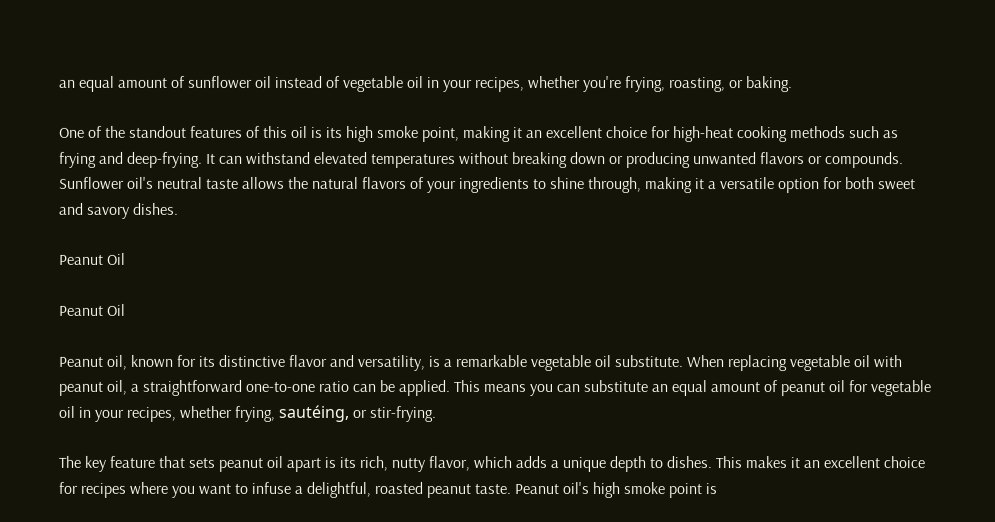an equal amount of sunflower oil instead of vegetable oil in your recipes, whether you're frying, roasting, or baking.

One of the standout features of this oil is its high smoke point, making it an excellent choice for high-heat cooking methods such as frying and deep-frying. It can withstand elevated temperatures without breaking down or producing unwanted flavors or compounds. Sunflower oil's neutral taste allows the natural flavors of your ingredients to shine through, making it a versatile option for both sweet and savory dishes.

Peanut Oil

Peanut Oil

Peanut oil, known for its distinctive flavor and versatility, is a remarkable vegetable oil substitute. When replacing vegetable oil with peanut oil, a straightforward one-to-one ratio can be applied. This means you can substitute an equal amount of peanut oil for vegetable oil in your recipes, whether frying, sautéing, or stir-frying.

The key feature that sets peanut oil apart is its rich, nutty flavor, which adds a unique depth to dishes. This makes it an excellent choice for recipes where you want to infuse a delightful, roasted peanut taste. Peanut oil's high smoke point is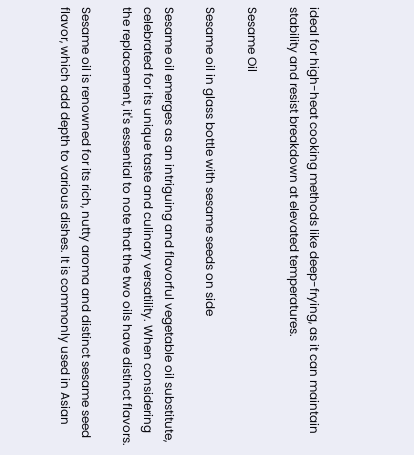ideal for high-heat cooking methods like deep-frying, as it can maintain stability and resist breakdown at elevated temperatures.

Sesame Oil

Sesame oil in glass bottle with sesame seeds on side

Sesame oil emerges as an intriguing and flavorful vegetable oil substitute, celebrated for its unique taste and culinary versatility. When considering the replacement, it's essential to note that the two oils have distinct flavors.

Sesame oil is renowned for its rich, nutty aroma and distinct sesame seed flavor, which add depth to various dishes. It is commonly used in Asian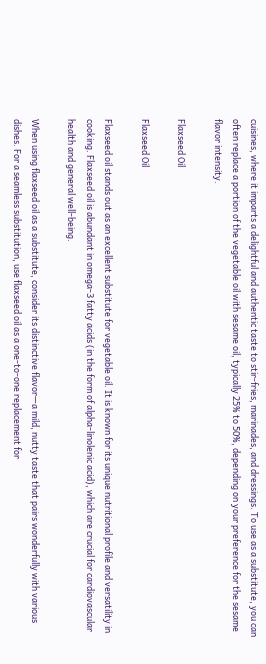cuisines, where it imparts a delightful and authentic taste to stir-fries, marinades, and dressings. To use as a substitute, you can often replace a portion of the vegetable oil with sesame oil, typically 25% to 50%, depending on your preference for the sesame flavor intensity.

Flaxseed Oil

Flaxseed Oil

Flaxseed oil stands out as an excellent substitute for vegetable oil. It is known for its unique nutritional profile and versatility in cooking. Flaxseed oil is abundant in omega-3 fatty acids (in the form of alpha-linolenic acid), which are crucial for cardiovascular health and general well-being.

When using flaxseed oil as a substitute, consider its distinctive flavor—a mild, nutty taste that pairs wonderfully with various dishes. For a seamless substitution, use flaxseed oil as a one-to-one replacement for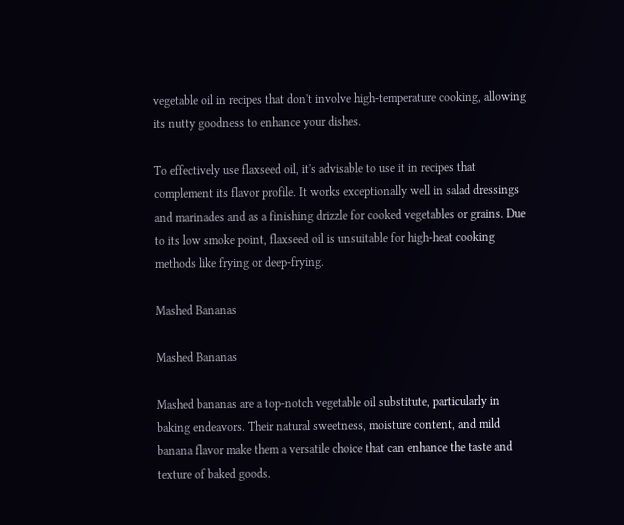vegetable oil in recipes that don't involve high-temperature cooking, allowing its nutty goodness to enhance your dishes.

To effectively use flaxseed oil, it's advisable to use it in recipes that complement its flavor profile. It works exceptionally well in salad dressings and marinades and as a finishing drizzle for cooked vegetables or grains. Due to its low smoke point, flaxseed oil is unsuitable for high-heat cooking methods like frying or deep-frying.

Mashed Bananas

Mashed Bananas

Mashed bananas are a top-notch vegetable oil substitute, particularly in baking endeavors. Their natural sweetness, moisture content, and mild banana flavor make them a versatile choice that can enhance the taste and texture of baked goods.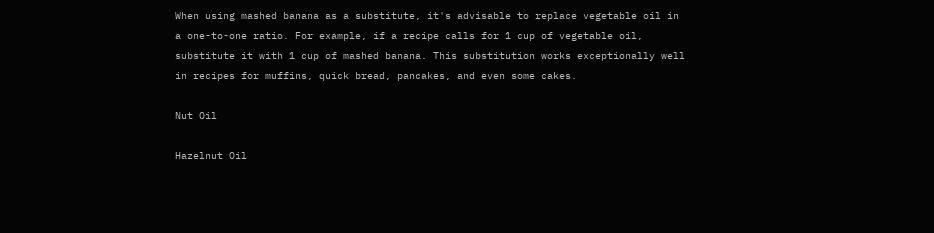When using mashed banana as a substitute, it's advisable to replace vegetable oil in a one-to-one ratio. For example, if a recipe calls for 1 cup of vegetable oil, substitute it with 1 cup of mashed banana. This substitution works exceptionally well in recipes for muffins, quick bread, pancakes, and even some cakes.

Nut Oil

Hazelnut Oil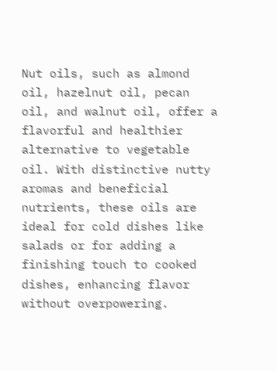Nut oils, such as almond oil, hazelnut oil, pecan oil, and walnut oil, offer a flavorful and healthier alternative to vegetable oil. With distinctive nutty aromas and beneficial nutrients, these oils are ideal for cold dishes like salads or for adding a finishing touch to cooked dishes, enhancing flavor without overpowering.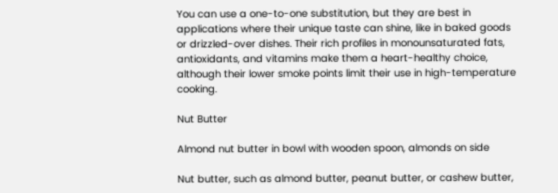You can use a one-to-one substitution, but they are best in applications where their unique taste can shine, like in baked goods or drizzled-over dishes. Their rich profiles in monounsaturated fats, antioxidants, and vitamins make them a heart-healthy choice, although their lower smoke points limit their use in high-temperature cooking.

Nut Butter

Almond nut butter in bowl with wooden spoon, almonds on side

Nut butter, such as almond butter, peanut butter, or cashew butter,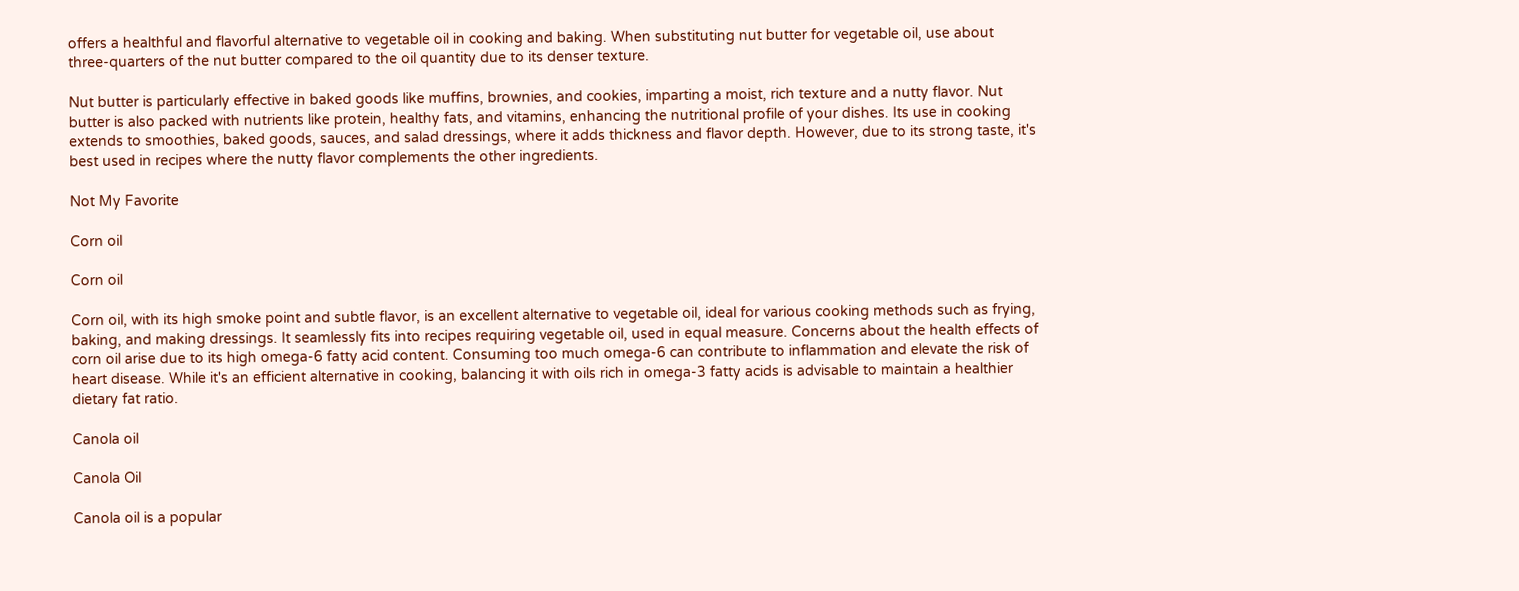offers a healthful and flavorful alternative to vegetable oil in cooking and baking. When substituting nut butter for vegetable oil, use about three-quarters of the nut butter compared to the oil quantity due to its denser texture.

Nut butter is particularly effective in baked goods like muffins, brownies, and cookies, imparting a moist, rich texture and a nutty flavor. Nut butter is also packed with nutrients like protein, healthy fats, and vitamins, enhancing the nutritional profile of your dishes. Its use in cooking extends to smoothies, baked goods, sauces, and salad dressings, where it adds thickness and flavor depth. However, due to its strong taste, it's best used in recipes where the nutty flavor complements the other ingredients.

Not My Favorite

Corn oil

Corn oil

Corn oil, with its high smoke point and subtle flavor, is an excellent alternative to vegetable oil, ideal for various cooking methods such as frying, baking, and making dressings. It seamlessly fits into recipes requiring vegetable oil, used in equal measure. Concerns about the health effects of corn oil arise due to its high omega-6 fatty acid content. Consuming too much omega-6 can contribute to inflammation and elevate the risk of heart disease. While it's an efficient alternative in cooking, balancing it with oils rich in omega-3 fatty acids is advisable to maintain a healthier dietary fat ratio.

Canola oil

Canola Oil

Canola oil is a popular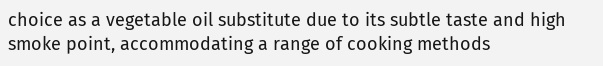choice as a vegetable oil substitute due to its subtle taste and high smoke point, accommodating a range of cooking methods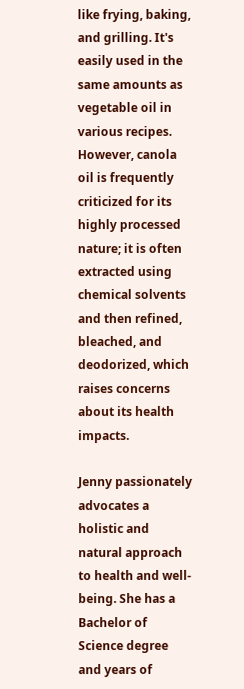like frying, baking, and grilling. It's easily used in the same amounts as vegetable oil in various recipes. However, canola oil is frequently criticized for its highly processed nature; it is often extracted using chemical solvents and then refined, bleached, and deodorized, which raises concerns about its health impacts.

Jenny passionately advocates a holistic and natural approach to health and well-being. She has a Bachelor of Science degree and years of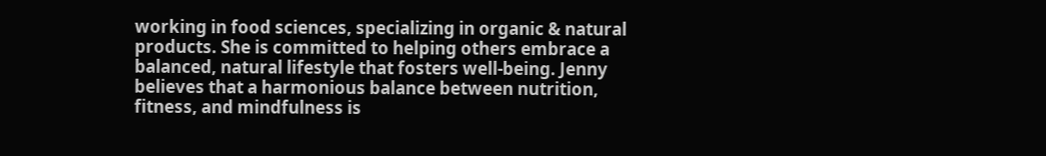working in food sciences, specializing in organic & natural products. She is committed to helping others embrace a balanced, natural lifestyle that fosters well-being. Jenny believes that a harmonious balance between nutrition, fitness, and mindfulness is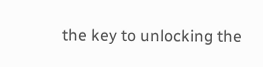the key to unlocking the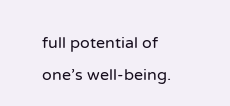full potential of one’s well-being.